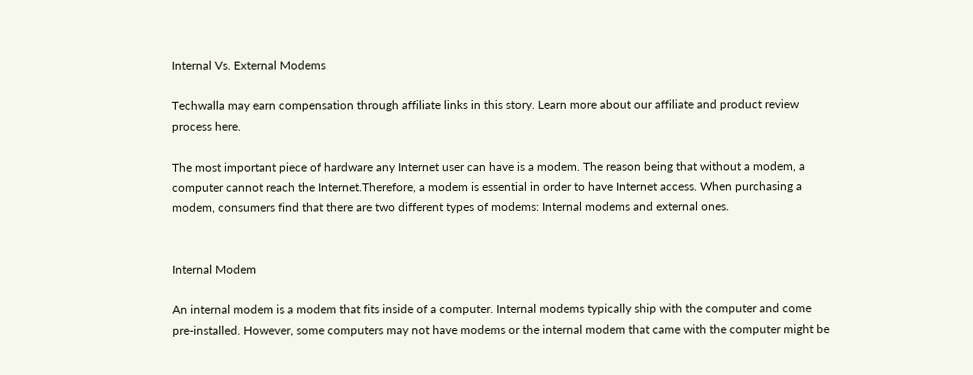Internal Vs. External Modems

Techwalla may earn compensation through affiliate links in this story. Learn more about our affiliate and product review process here.

The most important piece of hardware any Internet user can have is a modem. The reason being that without a modem, a computer cannot reach the Internet.Therefore, a modem is essential in order to have Internet access. When purchasing a modem, consumers find that there are two different types of modems: Internal modems and external ones.


Internal Modem

An internal modem is a modem that fits inside of a computer. Internal modems typically ship with the computer and come pre-installed. However, some computers may not have modems or the internal modem that came with the computer might be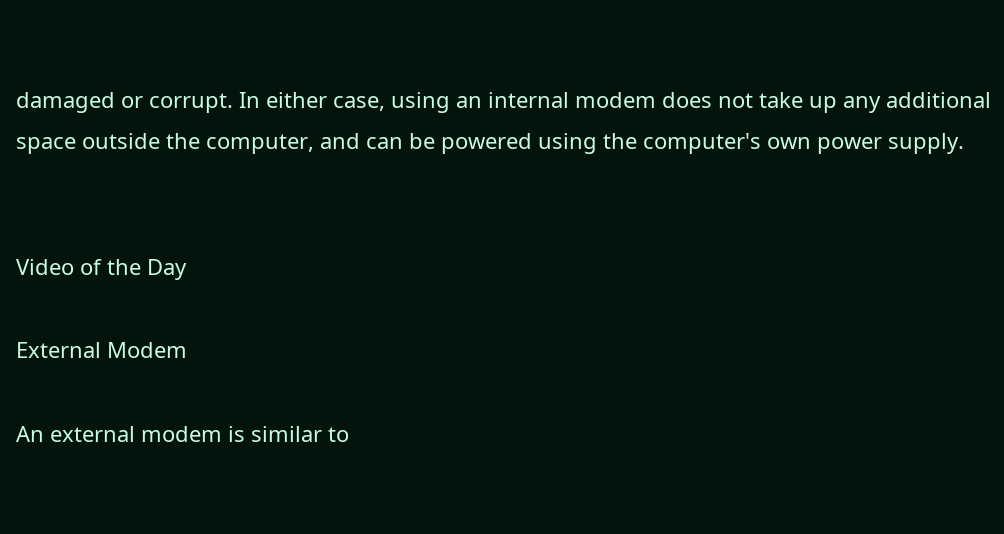damaged or corrupt. In either case, using an internal modem does not take up any additional space outside the computer, and can be powered using the computer's own power supply.


Video of the Day

External Modem

An external modem is similar to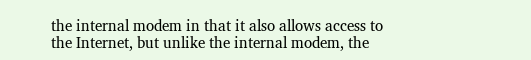the internal modem in that it also allows access to the Internet, but unlike the internal modem, the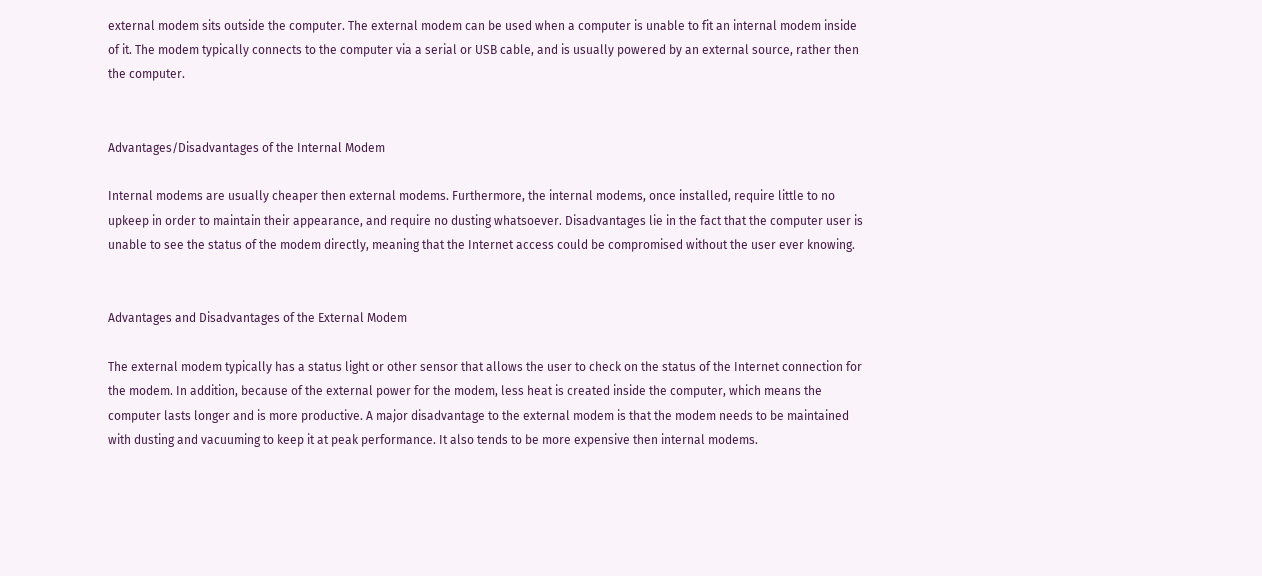external modem sits outside the computer. The external modem can be used when a computer is unable to fit an internal modem inside of it. The modem typically connects to the computer via a serial or USB cable, and is usually powered by an external source, rather then the computer.


Advantages/Disadvantages of the Internal Modem

Internal modems are usually cheaper then external modems. Furthermore, the internal modems, once installed, require little to no upkeep in order to maintain their appearance, and require no dusting whatsoever. Disadvantages lie in the fact that the computer user is unable to see the status of the modem directly, meaning that the Internet access could be compromised without the user ever knowing.


Advantages and Disadvantages of the External Modem

The external modem typically has a status light or other sensor that allows the user to check on the status of the Internet connection for the modem. In addition, because of the external power for the modem, less heat is created inside the computer, which means the computer lasts longer and is more productive. A major disadvantage to the external modem is that the modem needs to be maintained with dusting and vacuuming to keep it at peak performance. It also tends to be more expensive then internal modems.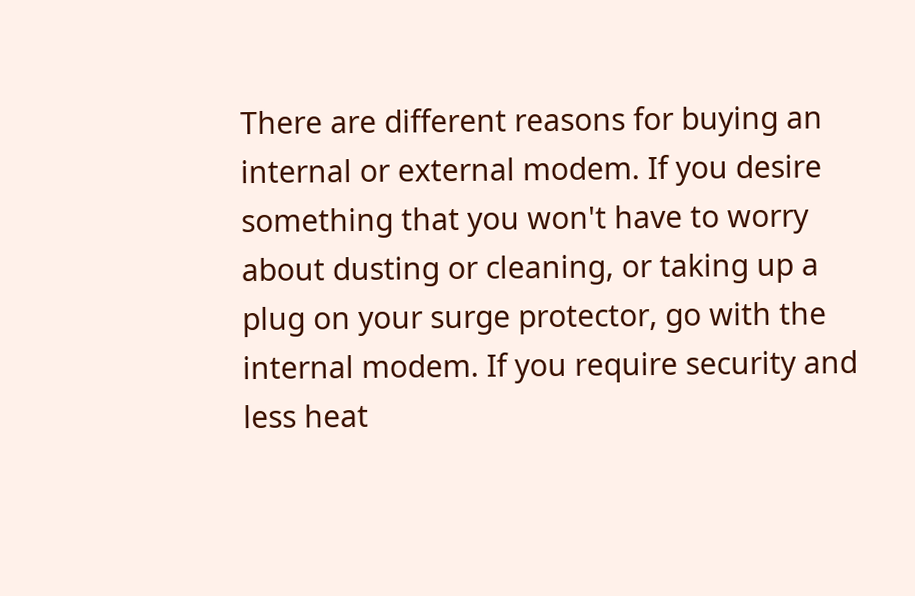There are different reasons for buying an internal or external modem. If you desire something that you won't have to worry about dusting or cleaning, or taking up a plug on your surge protector, go with the internal modem. If you require security and less heat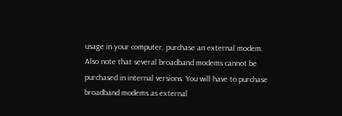usage in your computer, purchase an external modem. Also note that several broadband modems cannot be purchased in internal versions. You will have to purchase broadband modems as external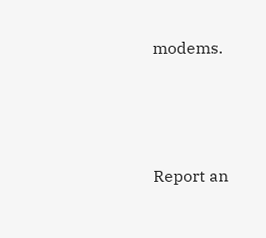modems.




Report an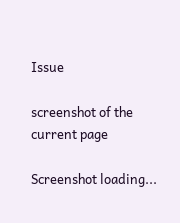Issue

screenshot of the current page

Screenshot loading...